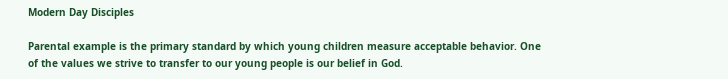Modern Day Disciples

Parental example is the primary standard by which young children measure acceptable behavior. One of the values we strive to transfer to our young people is our belief in God.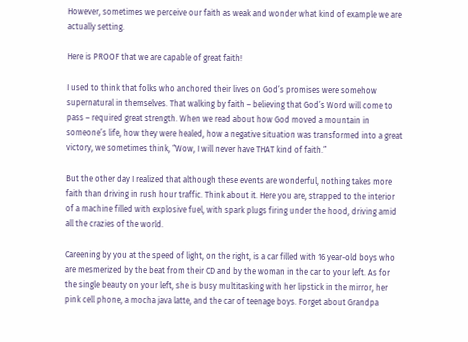However, sometimes we perceive our faith as weak and wonder what kind of example we are actually setting.

Here is PROOF that we are capable of great faith!

I used to think that folks who anchored their lives on God’s promises were somehow supernatural in themselves. That walking by faith – believing that God’s Word will come to pass – required great strength. When we read about how God moved a mountain in someone’s life, how they were healed, how a negative situation was transformed into a great victory, we sometimes think, “Wow, I will never have THAT kind of faith.”

But the other day I realized that although these events are wonderful, nothing takes more faith than driving in rush hour traffic. Think about it. Here you are, strapped to the interior of a machine filled with explosive fuel, with spark plugs firing under the hood, driving amid all the crazies of the world.

Careening by you at the speed of light, on the right, is a car filled with 16 year-old boys who are mesmerized by the beat from their CD and by the woman in the car to your left. As for the single beauty on your left, she is busy multitasking with her lipstick in the mirror, her pink cell phone, a mocha java latte, and the car of teenage boys. Forget about Grandpa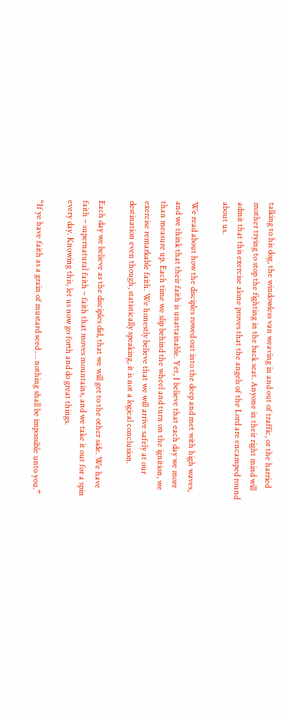talking to his dog, the windowless van weaving in and out of traffic, or the harried mother trying to stop the fighting in the back seat. Anyone in their right mind will admit that this exercise alone proves that the angels of the Lord are encamped round about us.

We read about how the disciples rowed out into the deep and met with high waves, and we think that their faith is unattainable. Yet, I believe that each day we more than measure up. Each time we slip behind the wheel and turn on the ignition, we exercise remarkable faith. We honestly believe that we will arrive safely at our destination even though, statistically speaking, it is not a logical conclusion.

Each day we believe as the disciples did, that we will get to the other side. We have faith – supernatural faith – faith that moves mountains, and we take it out for a spin every day. Knowing this, let us now go forth and do great things.

“If ye have faith as a grain of mustard seed … nothing shall be impossible unto you.”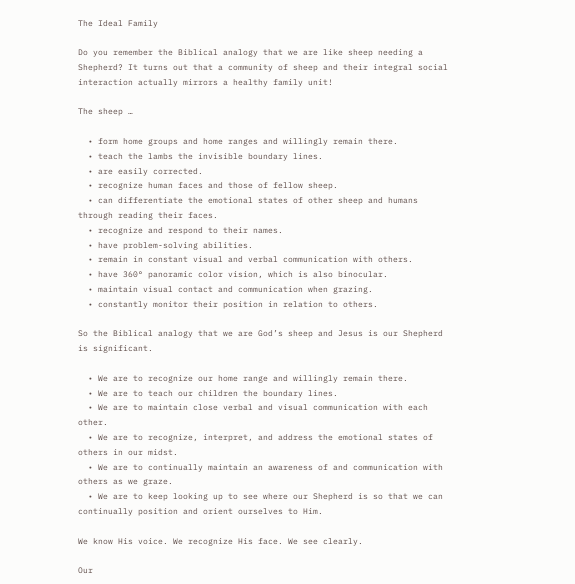The Ideal Family

Do you remember the Biblical analogy that we are like sheep needing a Shepherd? It turns out that a community of sheep and their integral social interaction actually mirrors a healthy family unit!

The sheep …

  • form home groups and home ranges and willingly remain there.
  • teach the lambs the invisible boundary lines.
  • are easily corrected.
  • recognize human faces and those of fellow sheep.
  • can differentiate the emotional states of other sheep and humans through reading their faces.
  • recognize and respond to their names.
  • have problem-solving abilities.
  • remain in constant visual and verbal communication with others.
  • have 360° panoramic color vision, which is also binocular.
  • maintain visual contact and communication when grazing.
  • constantly monitor their position in relation to others.

So the Biblical analogy that we are God’s sheep and Jesus is our Shepherd is significant.

  • We are to recognize our home range and willingly remain there.
  • We are to teach our children the boundary lines.
  • We are to maintain close verbal and visual communication with each other.
  • We are to recognize, interpret, and address the emotional states of others in our midst.
  • We are to continually maintain an awareness of and communication with others as we graze.
  • We are to keep looking up to see where our Shepherd is so that we can continually position and orient ourselves to Him.

We know His voice. We recognize His face. We see clearly.

Our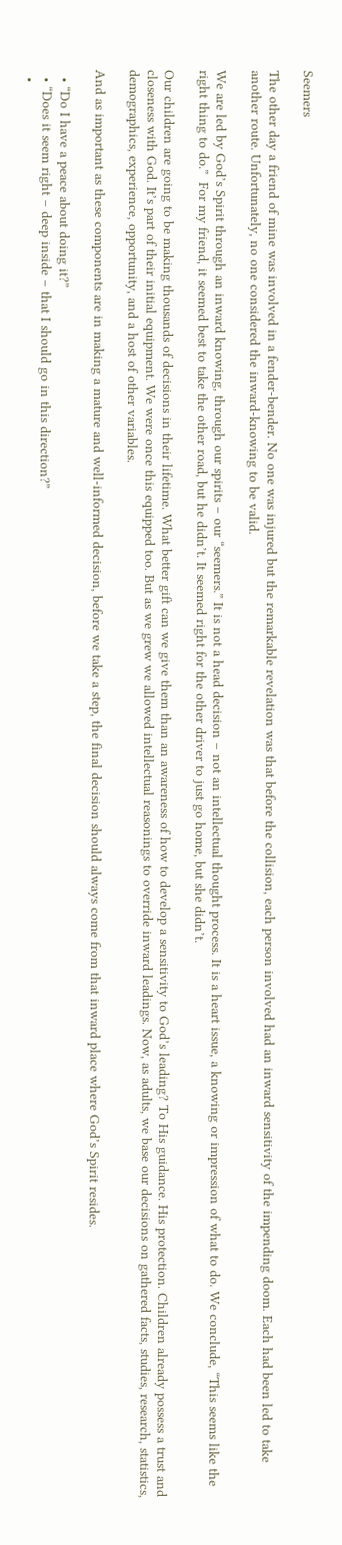Seemers

The other day a friend of mine was involved in a fender-bender. No one was injured but the remarkable revelation was that before the collision, each person involved had an inward sensitivity of the impending doom. Each had been led to take another route. Unfortunately, no one considered the inward-knowing to be valid.

We are led by God’s Spirit through an inward knowing, through our spirits – our “seemers.” It is not a head decision – not an intellectual thought process. It is a heart issue, a knowing or impression of what to do. We conclude, “This seems like the right thing to do.”  For my friend, it seemed best to take the other road, but he didn’t. It seemed right for the other driver to just go home, but she didn’t.

Our children are going to be making thousands of decisions in their lifetime. What better gift can we give them than an awareness of how to develop a sensitivity to God’s leading? To His guidance. His protection. Children already possess a trust and closeness with God. It’s part of their initial equipment. We were once this equipped too. But as we grew we allowed intellectual reasonings to override inward leadings. Now, as adults, we base our decisions on gathered facts, studies, research, statistics, demographics, experience, opportunity, and a host of other variables.

And as important as these components are in making a mature and well-informed decision, before we take a step, the final decision should always come from that inward place where God’s Spirit resides.

  • “Do I have a peace about doing it?”
  • “Does it seem right – deep inside – that I should go in this direction?”
  •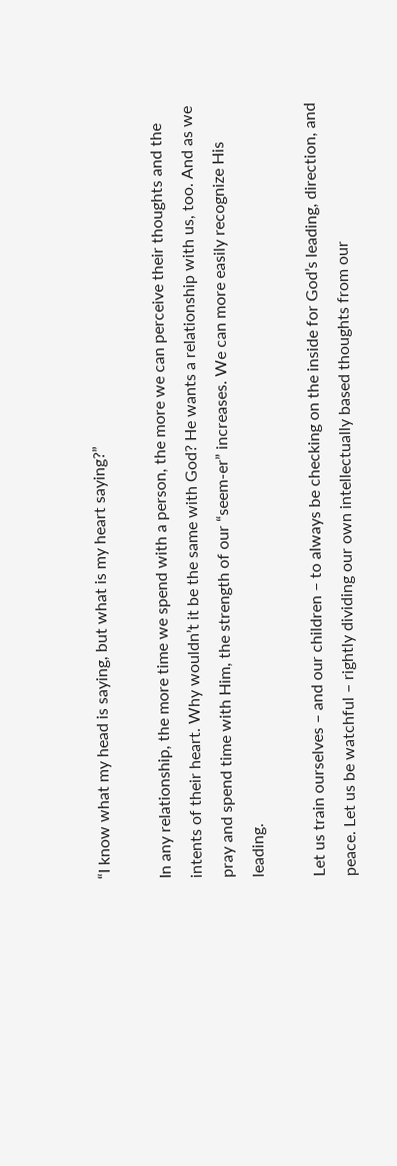“I know what my head is saying, but what is my heart saying?”

In any relationship, the more time we spend with a person, the more we can perceive their thoughts and the intents of their heart. Why wouldn’t it be the same with God? He wants a relationship with us, too. And as we pray and spend time with Him, the strength of our “seem-er” increases. We can more easily recognize His leading.

Let us train ourselves – and our children – to always be checking on the inside for God’s leading, direction, and peace. Let us be watchful – rightly dividing our own intellectually based thoughts from our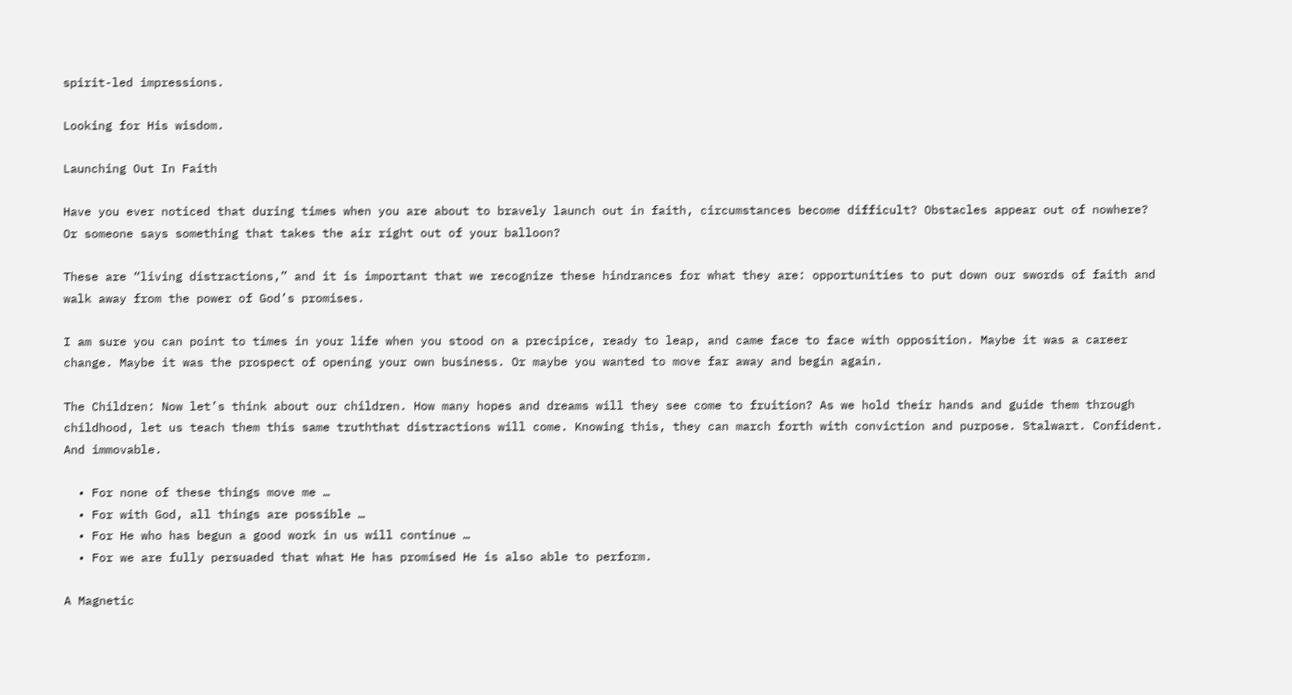spirit-led impressions.

Looking for His wisdom.

Launching Out In Faith

Have you ever noticed that during times when you are about to bravely launch out in faith, circumstances become difficult? Obstacles appear out of nowhere? Or someone says something that takes the air right out of your balloon?

These are “living distractions,” and it is important that we recognize these hindrances for what they are: opportunities to put down our swords of faith and walk away from the power of God’s promises.

I am sure you can point to times in your life when you stood on a precipice, ready to leap, and came face to face with opposition. Maybe it was a career change. Maybe it was the prospect of opening your own business. Or maybe you wanted to move far away and begin again.

The Children: Now let’s think about our children. How many hopes and dreams will they see come to fruition? As we hold their hands and guide them through childhood, let us teach them this same truththat distractions will come. Knowing this, they can march forth with conviction and purpose. Stalwart. Confident. And immovable.

  • For none of these things move me …
  • For with God, all things are possible …
  • For He who has begun a good work in us will continue …
  • For we are fully persuaded that what He has promised He is also able to perform.

A Magnetic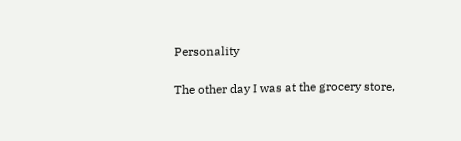Personality

The other day I was at the grocery store,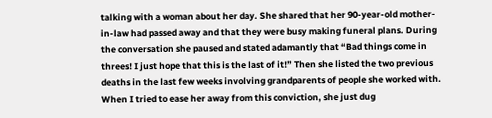talking with a woman about her day. She shared that her 90-year-old mother-in-law had passed away and that they were busy making funeral plans. During the conversation she paused and stated adamantly that “Bad things come in threes! I just hope that this is the last of it!” Then she listed the two previous deaths in the last few weeks involving grandparents of people she worked with. When I tried to ease her away from this conviction, she just dug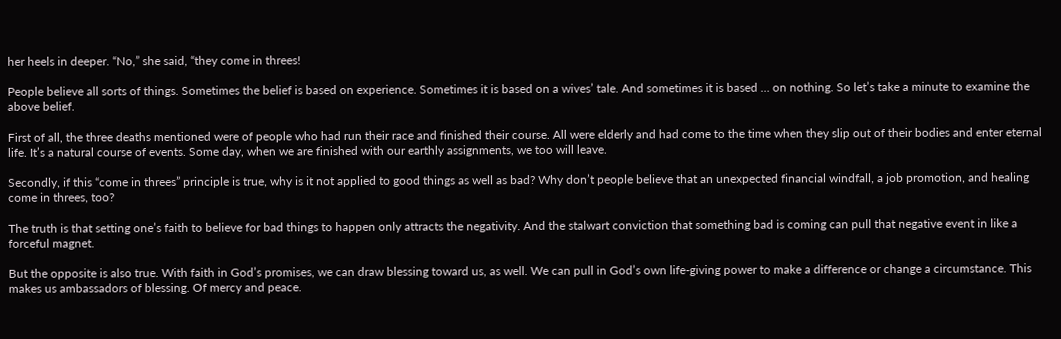her heels in deeper. “No,” she said, “they come in threes!

People believe all sorts of things. Sometimes the belief is based on experience. Sometimes it is based on a wives’ tale. And sometimes it is based … on nothing. So let’s take a minute to examine the above belief.

First of all, the three deaths mentioned were of people who had run their race and finished their course. All were elderly and had come to the time when they slip out of their bodies and enter eternal life. It’s a natural course of events. Some day, when we are finished with our earthly assignments, we too will leave.

Secondly, if this “come in threes” principle is true, why is it not applied to good things as well as bad? Why don’t people believe that an unexpected financial windfall, a job promotion, and healing come in threes, too?

The truth is that setting one’s faith to believe for bad things to happen only attracts the negativity. And the stalwart conviction that something bad is coming can pull that negative event in like a forceful magnet.

But the opposite is also true. With faith in God’s promises, we can draw blessing toward us, as well. We can pull in God’s own life-giving power to make a difference or change a circumstance. This makes us ambassadors of blessing. Of mercy and peace.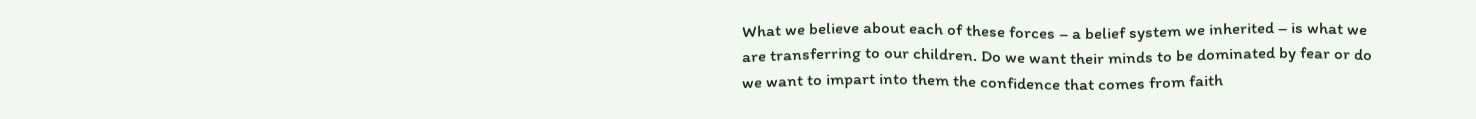What we believe about each of these forces – a belief system we inherited – is what we are transferring to our children. Do we want their minds to be dominated by fear or do we want to impart into them the confidence that comes from faith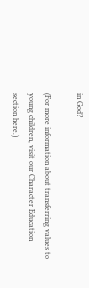in God?

(For more information about transferring values to young children, visit our Character Education section here.)